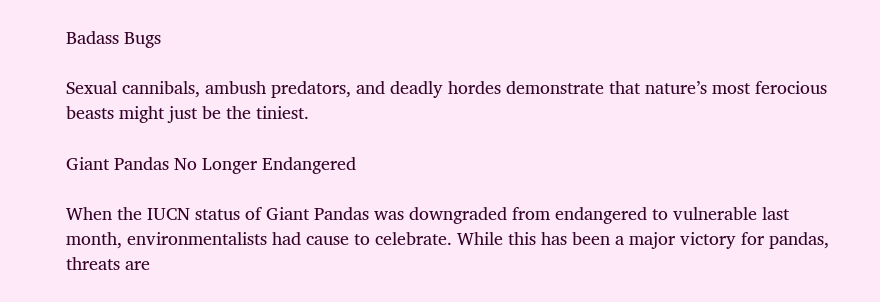Badass Bugs

Sexual cannibals, ambush predators, and deadly hordes demonstrate that nature’s most ferocious beasts might just be the tiniest.

Giant Pandas No Longer Endangered

When the IUCN status of Giant Pandas was downgraded from endangered to vulnerable last month, environmentalists had cause to celebrate. While this has been a major victory for pandas, threats are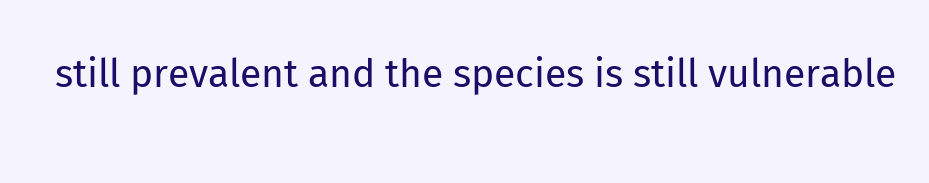still prevalent and the species is still vulnerable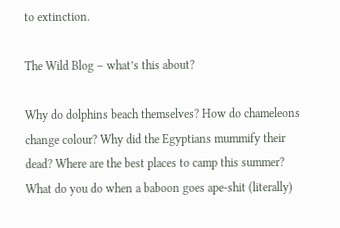to extinction.

The Wild Blog – what’s this about?

Why do dolphins beach themselves? How do chameleons change colour? Why did the Egyptians mummify their dead? Where are the best places to camp this summer? What do you do when a baboon goes ape-shit (literally)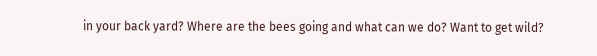in your back yard? Where are the bees going and what can we do? Want to get wild?